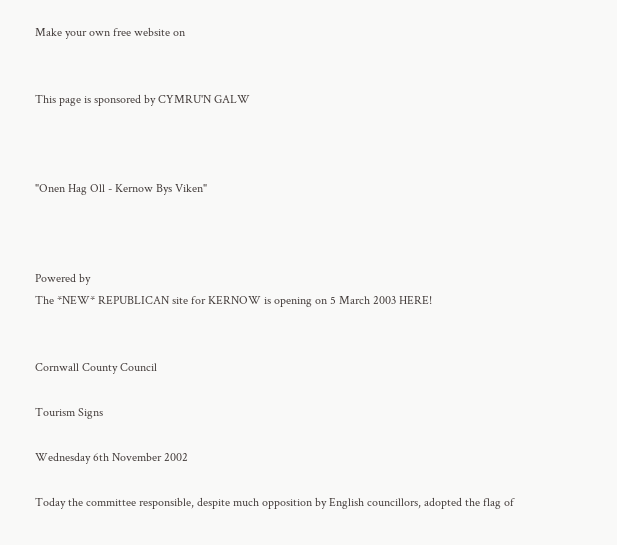Make your own free website on


This page is sponsored by CYMRU'N GALW



"Onen Hag Oll - Kernow Bys Viken"



Powered by
The *NEW* REPUBLICAN site for KERNOW is opening on 5 March 2003 HERE!


Cornwall County Council

Tourism Signs

Wednesday 6th November 2002

Today the committee responsible, despite much opposition by English councillors, adopted the flag of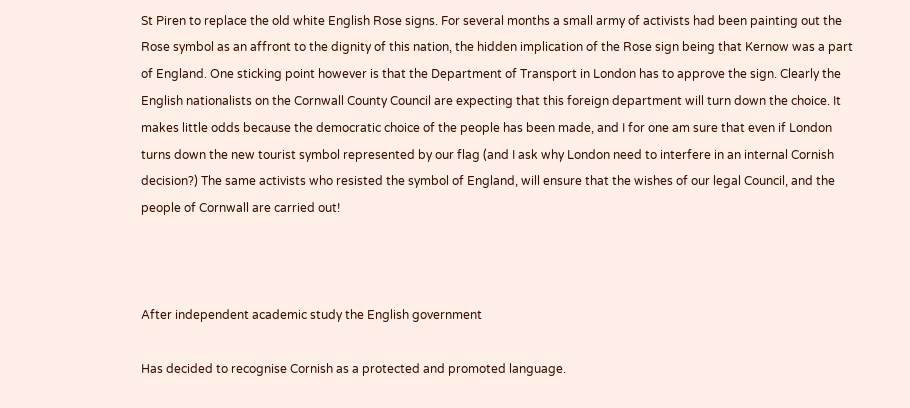St Piren to replace the old white English Rose signs. For several months a small army of activists had been painting out the Rose symbol as an affront to the dignity of this nation, the hidden implication of the Rose sign being that Kernow was a part of England. One sticking point however is that the Department of Transport in London has to approve the sign. Clearly the English nationalists on the Cornwall County Council are expecting that this foreign department will turn down the choice. It makes little odds because the democratic choice of the people has been made, and I for one am sure that even if London turns down the new tourist symbol represented by our flag (and I ask why London need to interfere in an internal Cornish decision?) The same activists who resisted the symbol of England, will ensure that the wishes of our legal Council, and the people of Cornwall are carried out!



After independent academic study the English government

Has decided to recognise Cornish as a protected and promoted language.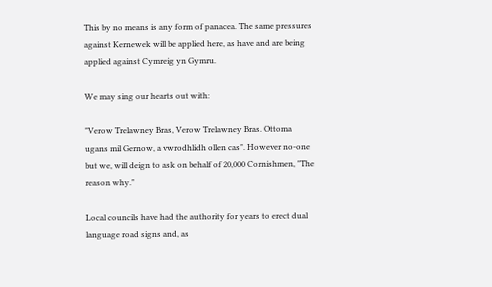This by no means is any form of panacea. The same pressures against Kernewek will be applied here, as have and are being applied against Cymreig yn Gymru.

We may sing our hearts out with:

"Verow Trelawney Bras, Verow Trelawney Bras. Ottoma ugans mil Gernow, a vwrodhlidh ollen cas". However no-one but we, will deign to ask on behalf of 20,000 Cornishmen, "The reason why."

Local councils have had the authority for years to erect dual language road signs and, as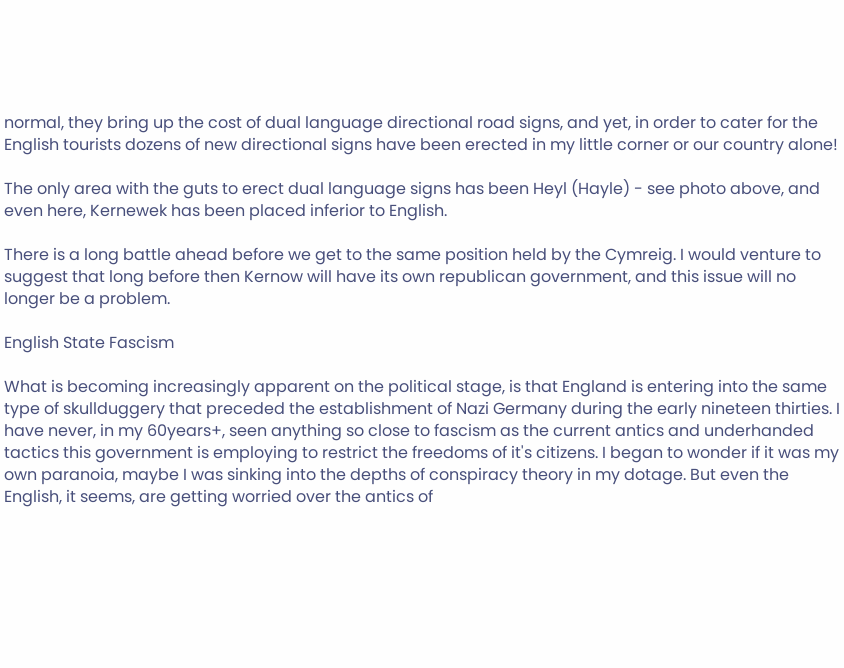normal, they bring up the cost of dual language directional road signs, and yet, in order to cater for the English tourists dozens of new directional signs have been erected in my little corner or our country alone!

The only area with the guts to erect dual language signs has been Heyl (Hayle) - see photo above, and even here, Kernewek has been placed inferior to English.

There is a long battle ahead before we get to the same position held by the Cymreig. I would venture to suggest that long before then Kernow will have its own republican government, and this issue will no longer be a problem.

English State Fascism

What is becoming increasingly apparent on the political stage, is that England is entering into the same type of skullduggery that preceded the establishment of Nazi Germany during the early nineteen thirties. I have never, in my 60years+, seen anything so close to fascism as the current antics and underhanded tactics this government is employing to restrict the freedoms of it's citizens. I began to wonder if it was my own paranoia, maybe I was sinking into the depths of conspiracy theory in my dotage. But even the English, it seems, are getting worried over the antics of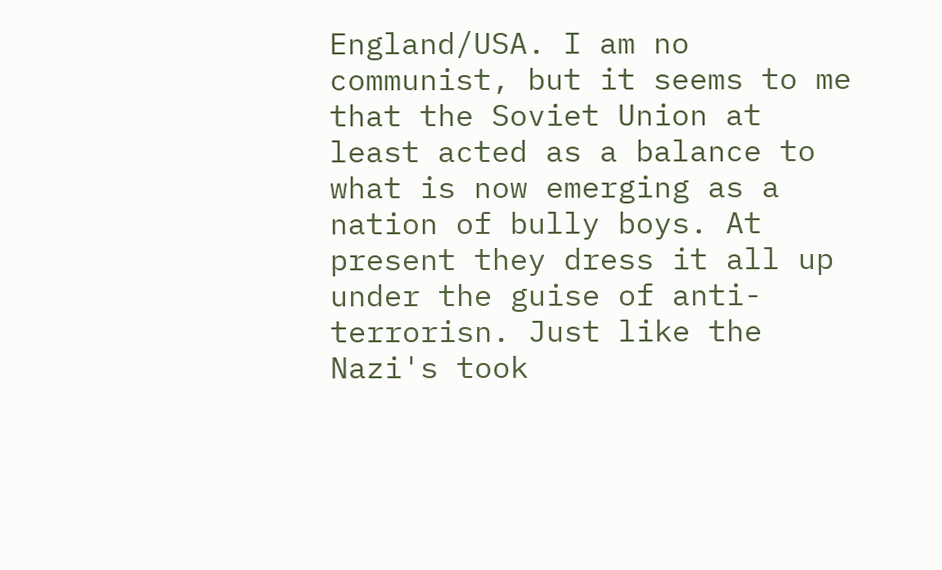England/USA. I am no communist, but it seems to me that the Soviet Union at least acted as a balance to what is now emerging as a nation of bully boys. At present they dress it all up under the guise of anti-terrorisn. Just like the Nazi's took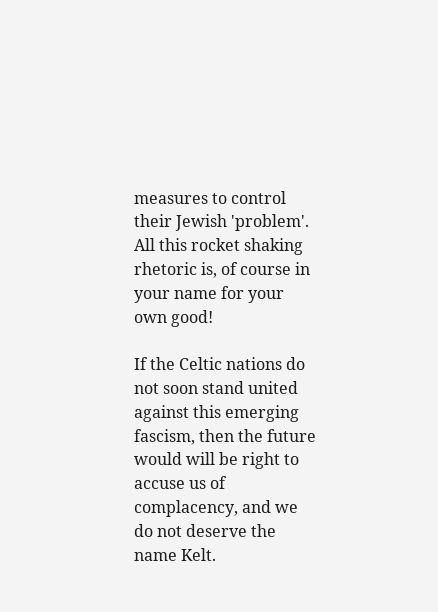measures to control their Jewish 'problem'. All this rocket shaking rhetoric is, of course in your name for your own good!

If the Celtic nations do not soon stand united against this emerging fascism, then the future would will be right to accuse us of complacency, and we do not deserve the name Kelt.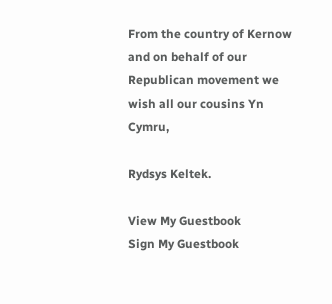From the country of Kernow and on behalf of our Republican movement we wish all our cousins Yn Cymru,

Rydsys Keltek.

View My Guestbook
Sign My Guestbook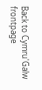Back to Cymru'Galw frontpage